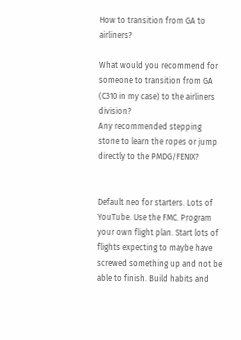How to transition from GA to airliners?

What would you recommend for someone to transition from GA (C310 in my case) to the airliners division?
Any recommended stepping stone to learn the ropes or jump directly to the PMDG/FENIX?


Default neo for starters. Lots of YouTube. Use the FMC. Program your own flight plan. Start lots of flights expecting to maybe have screwed something up and not be able to finish. Build habits and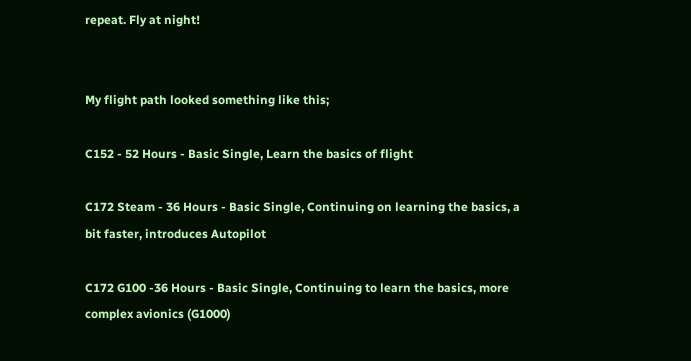repeat. Fly at night!


My flight path looked something like this;

C152 - 52 Hours - Basic Single, Learn the basics of flight

C172 Steam - 36 Hours - Basic Single, Continuing on learning the basics, a bit faster, introduces Autopilot

C172 G100 -36 Hours - Basic Single, Continuing to learn the basics, more complex avionics (G1000)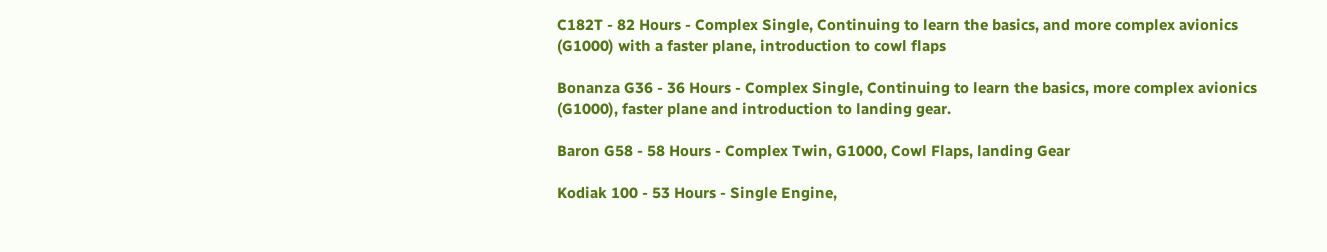C182T - 82 Hours - Complex Single, Continuing to learn the basics, and more complex avionics (G1000) with a faster plane, introduction to cowl flaps

Bonanza G36 - 36 Hours - Complex Single, Continuing to learn the basics, more complex avionics (G1000), faster plane and introduction to landing gear.

Baron G58 - 58 Hours - Complex Twin, G1000, Cowl Flaps, landing Gear

Kodiak 100 - 53 Hours - Single Engine,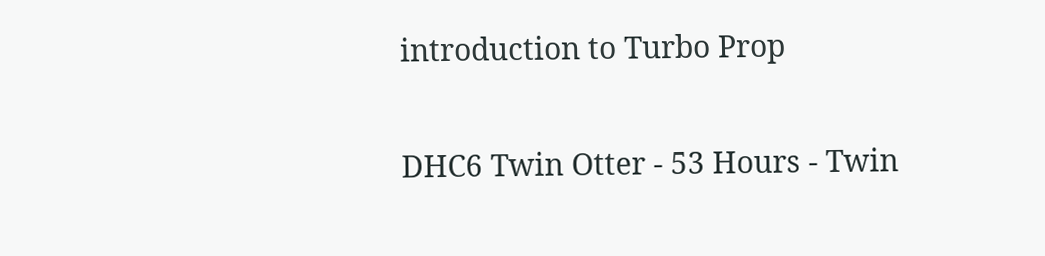introduction to Turbo Prop

DHC6 Twin Otter - 53 Hours - Twin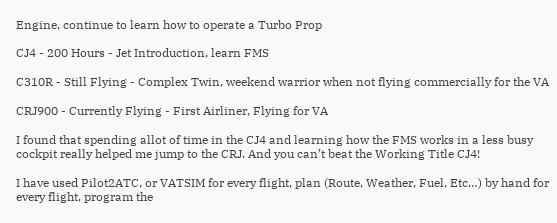Engine, continue to learn how to operate a Turbo Prop

CJ4 - 200 Hours - Jet Introduction, learn FMS

C310R - Still Flying - Complex Twin, weekend warrior when not flying commercially for the VA

CRJ900 - Currently Flying - First Airliner, Flying for VA

I found that spending allot of time in the CJ4 and learning how the FMS works in a less busy cockpit really helped me jump to the CRJ. And you can’t beat the Working Title CJ4!

I have used Pilot2ATC, or VATSIM for every flight, plan (Route, Weather, Fuel, Etc…) by hand for every flight, program the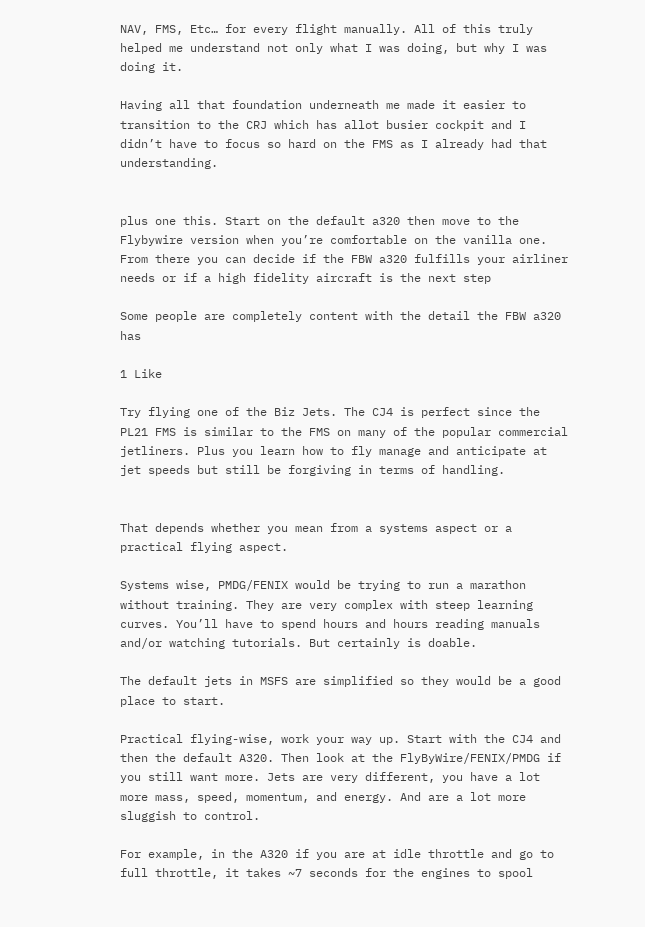NAV, FMS, Etc… for every flight manually. All of this truly helped me understand not only what I was doing, but why I was doing it.

Having all that foundation underneath me made it easier to transition to the CRJ which has allot busier cockpit and I didn’t have to focus so hard on the FMS as I already had that understanding.


plus one this. Start on the default a320 then move to the Flybywire version when you’re comfortable on the vanilla one. From there you can decide if the FBW a320 fulfills your airliner needs or if a high fidelity aircraft is the next step

Some people are completely content with the detail the FBW a320 has

1 Like

Try flying one of the Biz Jets. The CJ4 is perfect since the PL21 FMS is similar to the FMS on many of the popular commercial jetliners. Plus you learn how to fly manage and anticipate at jet speeds but still be forgiving in terms of handling.


That depends whether you mean from a systems aspect or a practical flying aspect.

Systems wise, PMDG/FENIX would be trying to run a marathon without training. They are very complex with steep learning curves. You’ll have to spend hours and hours reading manuals and/or watching tutorials. But certainly is doable.

The default jets in MSFS are simplified so they would be a good place to start.

Practical flying-wise, work your way up. Start with the CJ4 and then the default A320. Then look at the FlyByWire/FENIX/PMDG if you still want more. Jets are very different, you have a lot more mass, speed, momentum, and energy. And are a lot more sluggish to control.

For example, in the A320 if you are at idle throttle and go to full throttle, it takes ~7 seconds for the engines to spool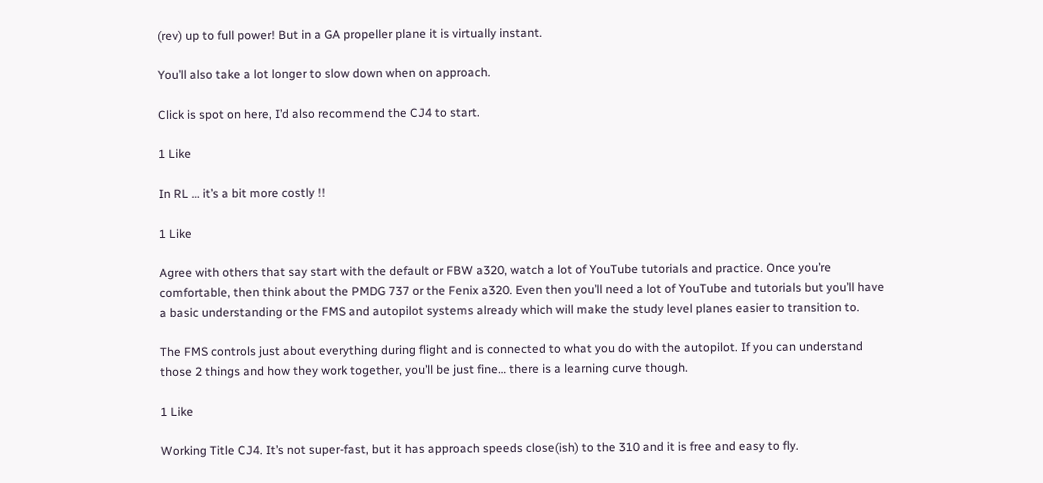(rev) up to full power! But in a GA propeller plane it is virtually instant.

You’ll also take a lot longer to slow down when on approach.

Click is spot on here, I’d also recommend the CJ4 to start.

1 Like

In RL … it’s a bit more costly !!

1 Like

Agree with others that say start with the default or FBW a320, watch a lot of YouTube tutorials and practice. Once you’re comfortable, then think about the PMDG 737 or the Fenix a320. Even then you’ll need a lot of YouTube and tutorials but you’ll have a basic understanding or the FMS and autopilot systems already which will make the study level planes easier to transition to.

The FMS controls just about everything during flight and is connected to what you do with the autopilot. If you can understand those 2 things and how they work together, you’ll be just fine… there is a learning curve though.

1 Like

Working Title CJ4. It’s not super-fast, but it has approach speeds close(ish) to the 310 and it is free and easy to fly.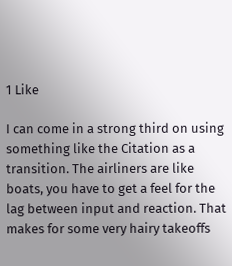1 Like

I can come in a strong third on using something like the Citation as a transition. The airliners are like boats, you have to get a feel for the lag between input and reaction. That makes for some very hairy takeoffs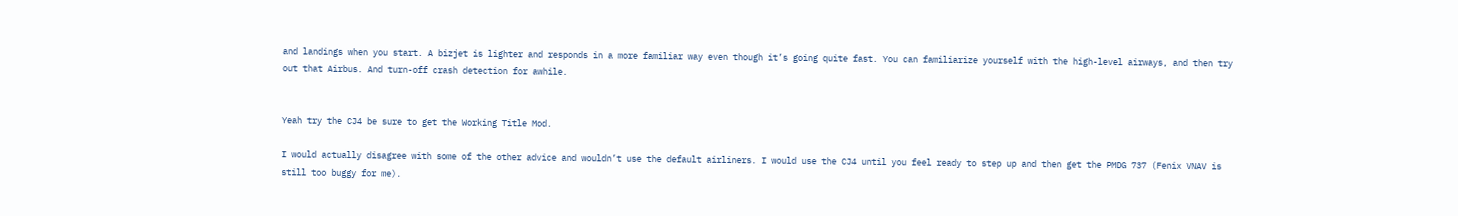and landings when you start. A bizjet is lighter and responds in a more familiar way even though it’s going quite fast. You can familiarize yourself with the high-level airways, and then try out that Airbus. And turn-off crash detection for awhile.


Yeah try the CJ4 be sure to get the Working Title Mod.

I would actually disagree with some of the other advice and wouldn’t use the default airliners. I would use the CJ4 until you feel ready to step up and then get the PMDG 737 (Fenix VNAV is still too buggy for me).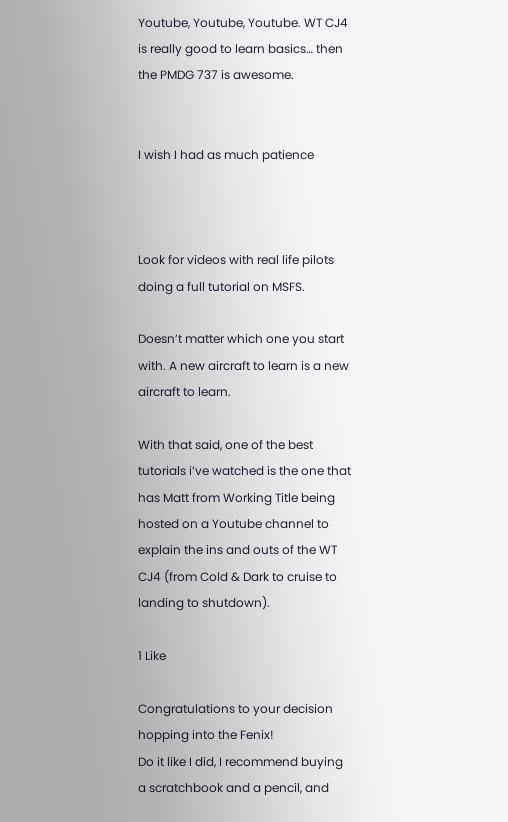Youtube, Youtube, Youtube. WT CJ4 is really good to learn basics… then the PMDG 737 is awesome.


I wish I had as much patience



Look for videos with real life pilots doing a full tutorial on MSFS.

Doesn’t matter which one you start with. A new aircraft to learn is a new aircraft to learn.

With that said, one of the best tutorials i’ve watched is the one that has Matt from Working Title being hosted on a Youtube channel to explain the ins and outs of the WT CJ4 (from Cold & Dark to cruise to landing to shutdown).

1 Like

Congratulations to your decision hopping into the Fenix!
Do it like I did, I recommend buying a scratchbook and a pencil, and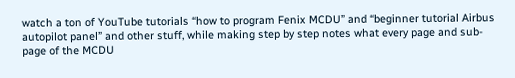watch a ton of YouTube tutorials “how to program Fenix MCDU” and “beginner tutorial Airbus autopilot panel” and other stuff, while making step by step notes what every page and sub-page of the MCDU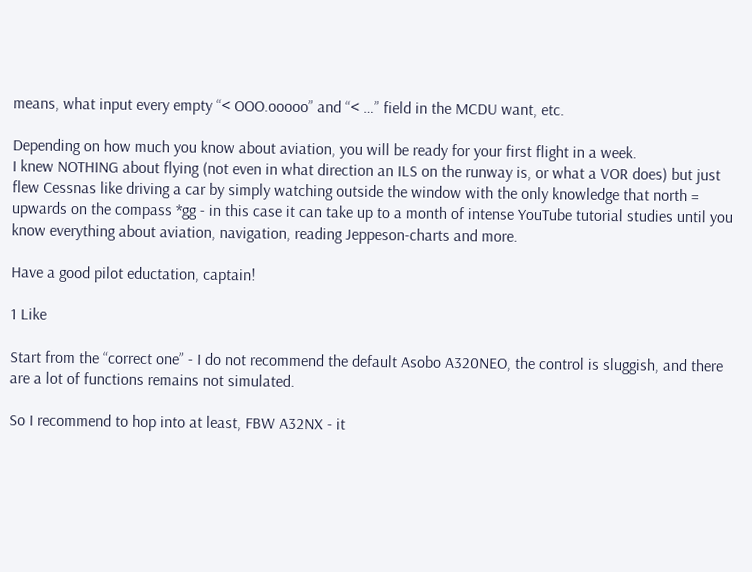means, what input every empty “< OOO.ooooo” and “< …” field in the MCDU want, etc.

Depending on how much you know about aviation, you will be ready for your first flight in a week.
I knew NOTHING about flying (not even in what direction an ILS on the runway is, or what a VOR does) but just flew Cessnas like driving a car by simply watching outside the window with the only knowledge that north = upwards on the compass *gg - in this case it can take up to a month of intense YouTube tutorial studies until you know everything about aviation, navigation, reading Jeppeson-charts and more.

Have a good pilot eductation, captain!

1 Like

Start from the “correct one” - I do not recommend the default Asobo A320NEO, the control is sluggish, and there are a lot of functions remains not simulated.

So I recommend to hop into at least, FBW A32NX - it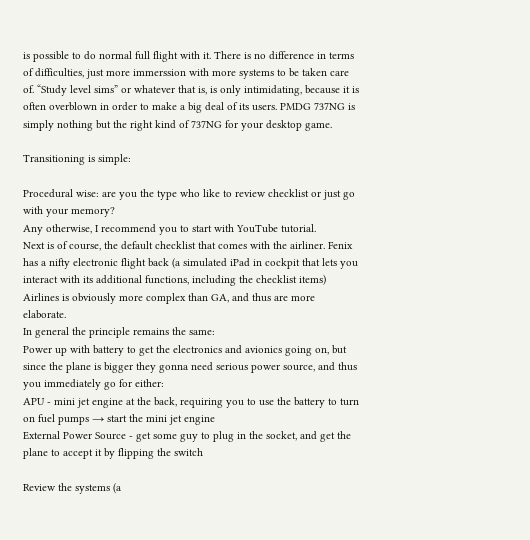is possible to do normal full flight with it. There is no difference in terms of difficulties, just more immerssion with more systems to be taken care of. “Study level sims” or whatever that is, is only intimidating, because it is often overblown in order to make a big deal of its users. PMDG 737NG is simply nothing but the right kind of 737NG for your desktop game.

Transitioning is simple:

Procedural wise: are you the type who like to review checklist or just go with your memory?
Any otherwise, I recommend you to start with YouTube tutorial.
Next is of course, the default checklist that comes with the airliner. Fenix has a nifty electronic flight back (a simulated iPad in cockpit that lets you interact with its additional functions, including the checklist items)
Airlines is obviously more complex than GA, and thus are more elaborate.
In general the principle remains the same:
Power up with battery to get the electronics and avionics going on, but since the plane is bigger they gonna need serious power source, and thus you immediately go for either:
APU - mini jet engine at the back, requiring you to use the battery to turn on fuel pumps → start the mini jet engine
External Power Source - get some guy to plug in the socket, and get the plane to accept it by flipping the switch

Review the systems (a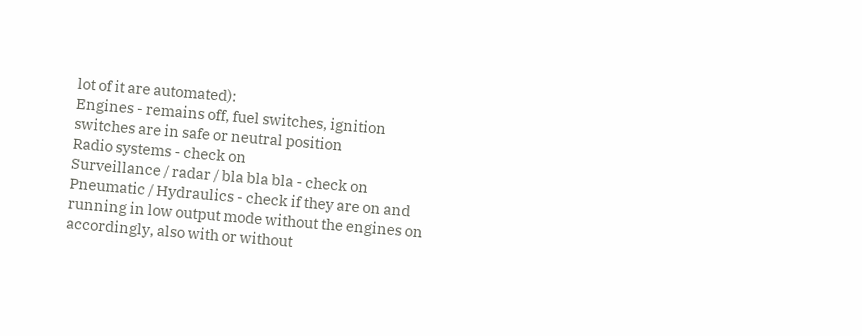lot of it are automated):
Engines - remains off, fuel switches, ignition switches are in safe or neutral position
Radio systems - check on
Surveillance / radar / bla bla bla - check on
Pneumatic / Hydraulics - check if they are on and running in low output mode without the engines on accordingly, also with or without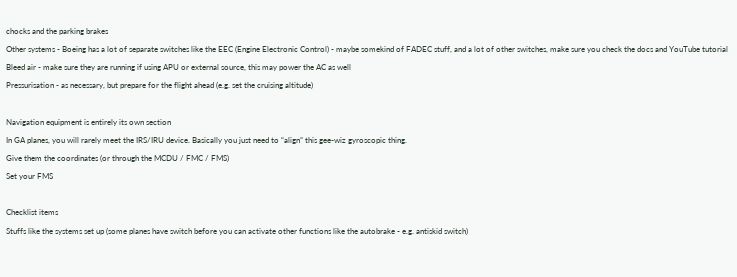chocks and the parking brakes
Other systems - Boeing has a lot of separate switches like the EEC (Engine Electronic Control) - maybe somekind of FADEC stuff, and a lot of other switches, make sure you check the docs and YouTube tutorial
Bleed air - make sure they are running if using APU or external source, this may power the AC as well
Pressurisation - as necessary, but prepare for the flight ahead (e.g. set the cruising altitude)

Navigation equipment is entirely its own section
In GA planes, you will rarely meet the IRS/IRU device. Basically you just need to “align” this gee-wiz gyroscopic thing.
Give them the coordinates (or through the MCDU / FMC / FMS)
Set your FMS

Checklist items
Stuffs like the systems set up (some planes have switch before you can activate other functions like the autobrake - e.g. antiskid switch)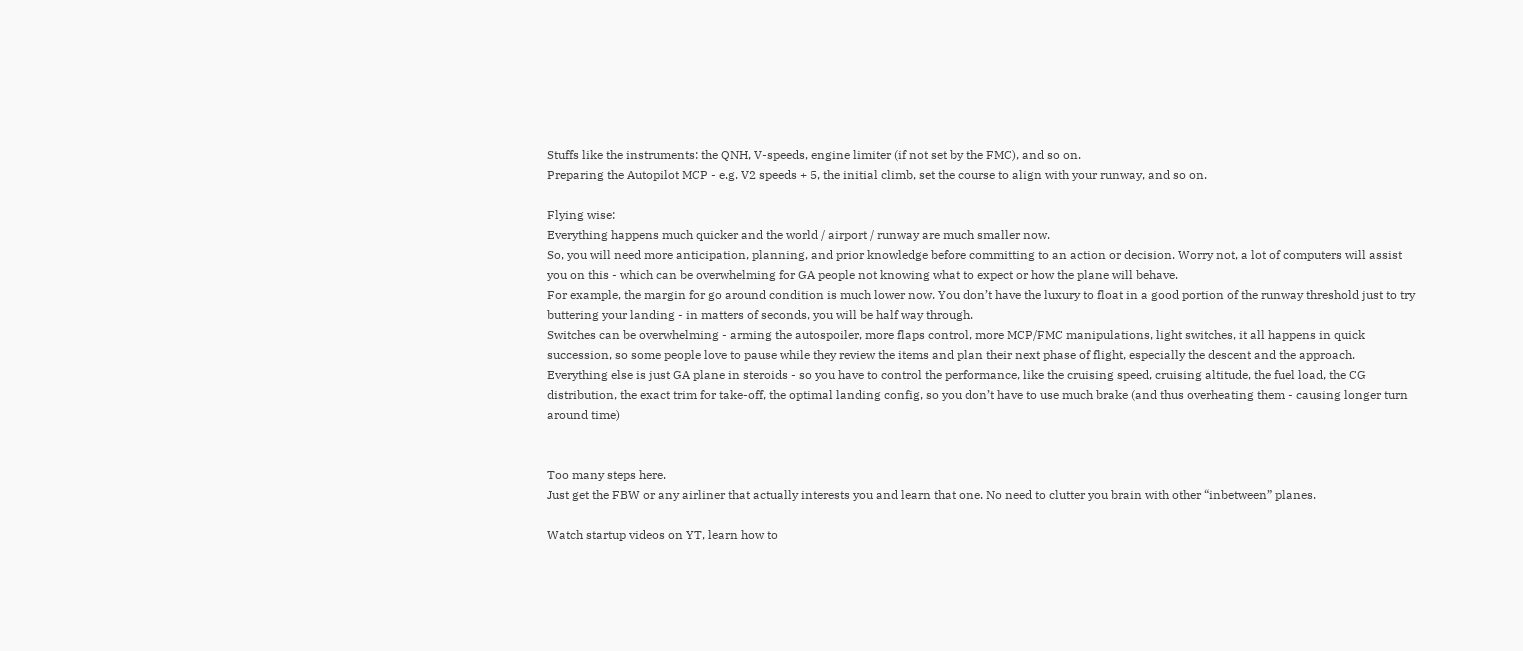Stuffs like the instruments: the QNH, V-speeds, engine limiter (if not set by the FMC), and so on.
Preparing the Autopilot MCP - e.g. V2 speeds + 5, the initial climb, set the course to align with your runway, and so on.

Flying wise:
Everything happens much quicker and the world / airport / runway are much smaller now.
So, you will need more anticipation, planning, and prior knowledge before committing to an action or decision. Worry not, a lot of computers will assist you on this - which can be overwhelming for GA people not knowing what to expect or how the plane will behave.
For example, the margin for go around condition is much lower now. You don’t have the luxury to float in a good portion of the runway threshold just to try buttering your landing - in matters of seconds, you will be half way through.
Switches can be overwhelming - arming the autospoiler, more flaps control, more MCP/FMC manipulations, light switches, it all happens in quick succession, so some people love to pause while they review the items and plan their next phase of flight, especially the descent and the approach.
Everything else is just GA plane in steroids - so you have to control the performance, like the cruising speed, cruising altitude, the fuel load, the CG distribution, the exact trim for take-off, the optimal landing config, so you don’t have to use much brake (and thus overheating them - causing longer turn around time)


Too many steps here.
Just get the FBW or any airliner that actually interests you and learn that one. No need to clutter you brain with other “inbetween” planes.

Watch startup videos on YT, learn how to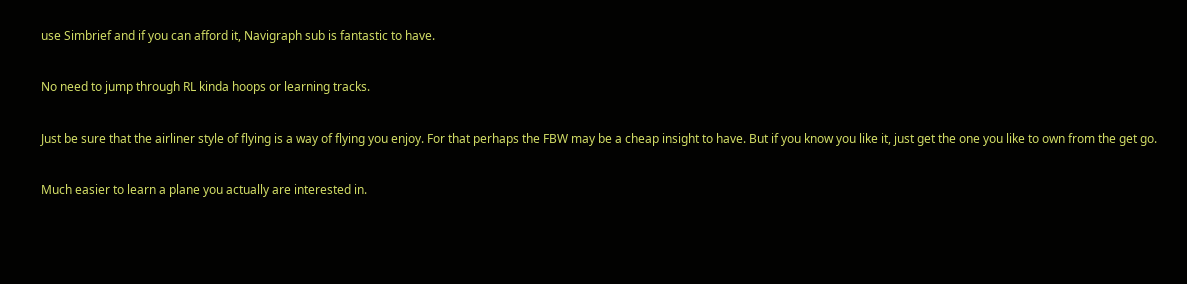use Simbrief and if you can afford it, Navigraph sub is fantastic to have.

No need to jump through RL kinda hoops or learning tracks.

Just be sure that the airliner style of flying is a way of flying you enjoy. For that perhaps the FBW may be a cheap insight to have. But if you know you like it, just get the one you like to own from the get go.

Much easier to learn a plane you actually are interested in.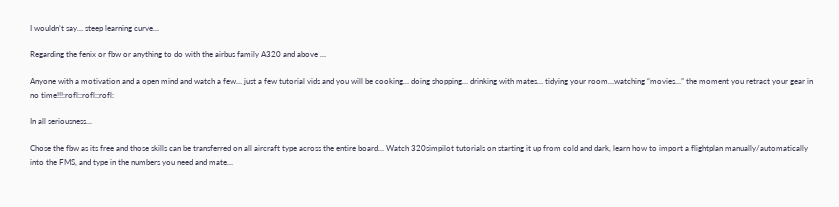I wouldn’t say… steep learning curve…

Regarding the fenix or fbw or anything to do with the airbus family A320 and above …

Anyone with a motivation and a open mind and watch a few… just a few tutorial vids and you will be cooking… doing shopping… drinking with mates… tidying your room…watching “movies…” the moment you retract your gear in no time!!!:rofl::rofl::rofl:

In all seriousness…

Chose the fbw as its free and those skills can be transferred on all aircraft type across the entire board… Watch 320simpilot tutorials on starting it up from cold and dark, learn how to import a flightplan manually/automatically into the FMS, and type in the numbers you need and mate…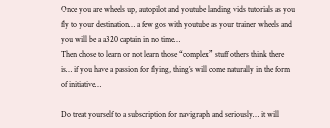Once you are wheels up, autopilot and youtube landing vids tutorials as you fly to your destination… a few gos with youtube as your trainer wheels and you will be a a320 captain in no time…
Then chose to learn or not learn those “complex” stuff others think there is… if you have a passion for flying, thing’s will come naturally in the form of initiative…

Do treat yourself to a subscription for navigraph and seriously… it will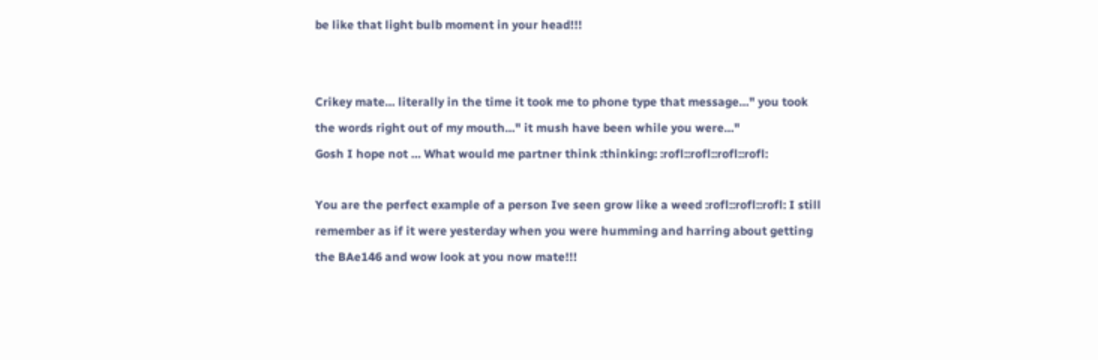be like that light bulb moment in your head!!!


Crikey mate… literally in the time it took me to phone type that message…" you took the words right out of my mouth…" it mush have been while you were…"
Gosh I hope not … What would me partner think :thinking: :rofl::rofl::rofl::rofl:

You are the perfect example of a person Ive seen grow like a weed :rofl::rofl::rofl: I still remember as if it were yesterday when you were humming and harring about getting the BAe146 and wow look at you now mate!!!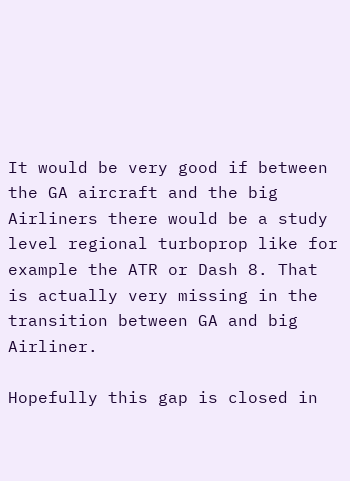It would be very good if between the GA aircraft and the big Airliners there would be a study level regional turboprop like for example the ATR or Dash 8. That is actually very missing in the transition between GA and big Airliner.

Hopefully this gap is closed in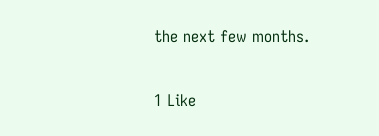the next few months.

1 Like